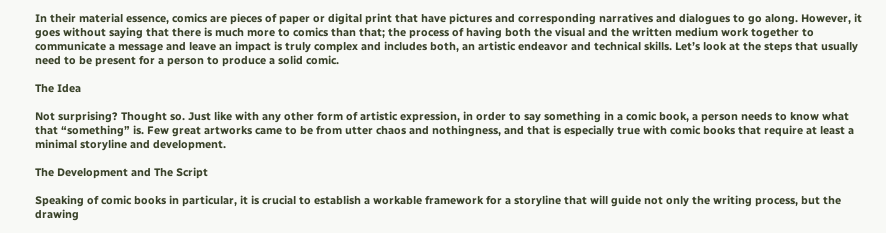In their material essence, comics are pieces of paper or digital print that have pictures and corresponding narratives and dialogues to go along. However, it goes without saying that there is much more to comics than that; the process of having both the visual and the written medium work together to communicate a message and leave an impact is truly complex and includes both, an artistic endeavor and technical skills. Let’s look at the steps that usually need to be present for a person to produce a solid comic.

The Idea

Not surprising? Thought so. Just like with any other form of artistic expression, in order to say something in a comic book, a person needs to know what that “something” is. Few great artworks came to be from utter chaos and nothingness, and that is especially true with comic books that require at least a minimal storyline and development.

The Development and The Script

Speaking of comic books in particular, it is crucial to establish a workable framework for a storyline that will guide not only the writing process, but the drawing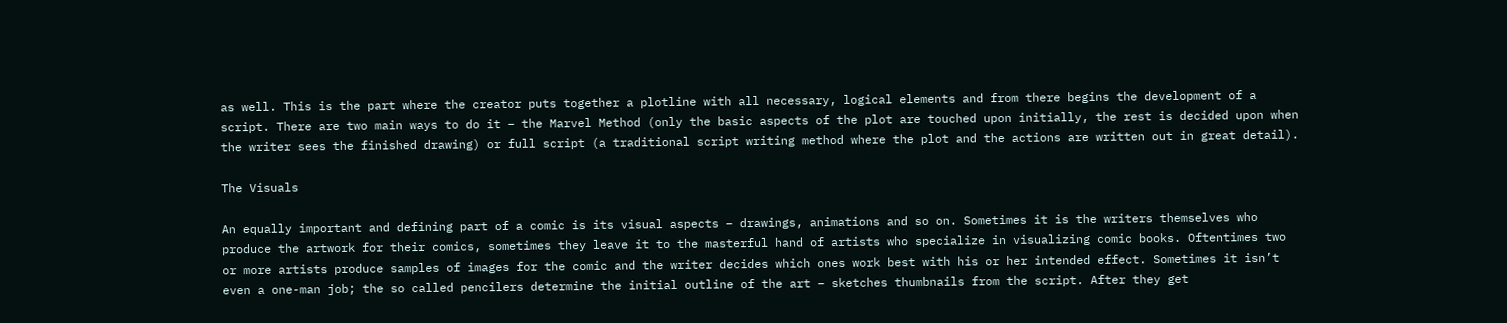as well. This is the part where the creator puts together a plotline with all necessary, logical elements and from there begins the development of a script. There are two main ways to do it – the Marvel Method (only the basic aspects of the plot are touched upon initially, the rest is decided upon when the writer sees the finished drawing) or full script (a traditional script writing method where the plot and the actions are written out in great detail).

The Visuals

An equally important and defining part of a comic is its visual aspects – drawings, animations and so on. Sometimes it is the writers themselves who produce the artwork for their comics, sometimes they leave it to the masterful hand of artists who specialize in visualizing comic books. Oftentimes two or more artists produce samples of images for the comic and the writer decides which ones work best with his or her intended effect. Sometimes it isn’t even a one-man job; the so called pencilers determine the initial outline of the art – sketches thumbnails from the script. After they get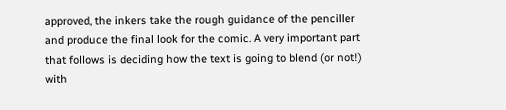approved, the inkers take the rough guidance of the penciller and produce the final look for the comic. A very important part that follows is deciding how the text is going to blend (or not!) with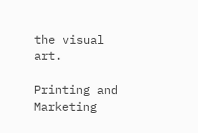the visual art.

Printing and Marketing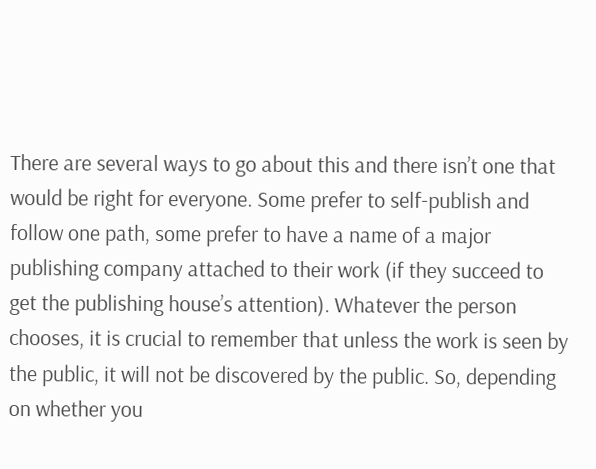There are several ways to go about this and there isn’t one that would be right for everyone. Some prefer to self-publish and follow one path, some prefer to have a name of a major publishing company attached to their work (if they succeed to get the publishing house’s attention). Whatever the person chooses, it is crucial to remember that unless the work is seen by the public, it will not be discovered by the public. So, depending on whether you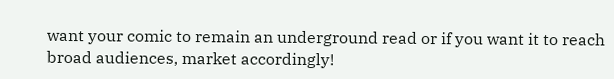want your comic to remain an underground read or if you want it to reach broad audiences, market accordingly!